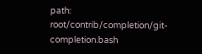path: root/contrib/completion/git-completion.bash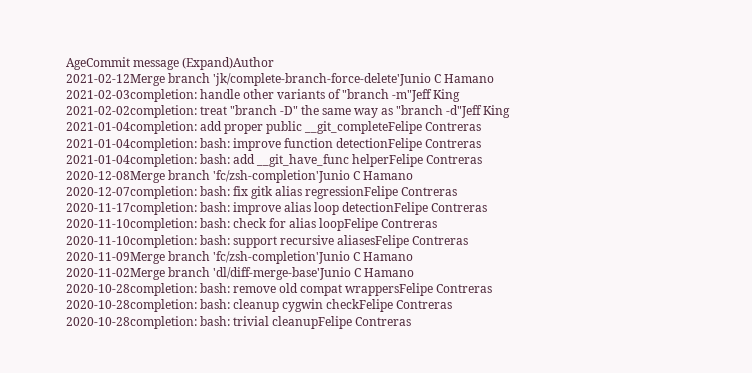AgeCommit message (Expand)Author
2021-02-12Merge branch 'jk/complete-branch-force-delete'Junio C Hamano
2021-02-03completion: handle other variants of "branch -m"Jeff King
2021-02-02completion: treat "branch -D" the same way as "branch -d"Jeff King
2021-01-04completion: add proper public __git_completeFelipe Contreras
2021-01-04completion: bash: improve function detectionFelipe Contreras
2021-01-04completion: bash: add __git_have_func helperFelipe Contreras
2020-12-08Merge branch 'fc/zsh-completion'Junio C Hamano
2020-12-07completion: bash: fix gitk alias regressionFelipe Contreras
2020-11-17completion: bash: improve alias loop detectionFelipe Contreras
2020-11-10completion: bash: check for alias loopFelipe Contreras
2020-11-10completion: bash: support recursive aliasesFelipe Contreras
2020-11-09Merge branch 'fc/zsh-completion'Junio C Hamano
2020-11-02Merge branch 'dl/diff-merge-base'Junio C Hamano
2020-10-28completion: bash: remove old compat wrappersFelipe Contreras
2020-10-28completion: bash: cleanup cygwin checkFelipe Contreras
2020-10-28completion: bash: trivial cleanupFelipe Contreras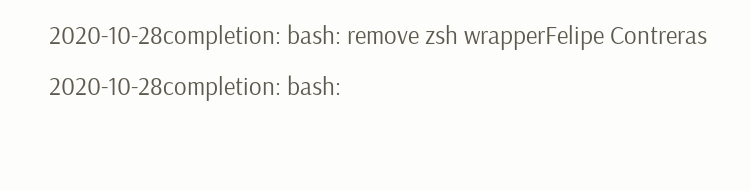2020-10-28completion: bash: remove zsh wrapperFelipe Contreras
2020-10-28completion: bash: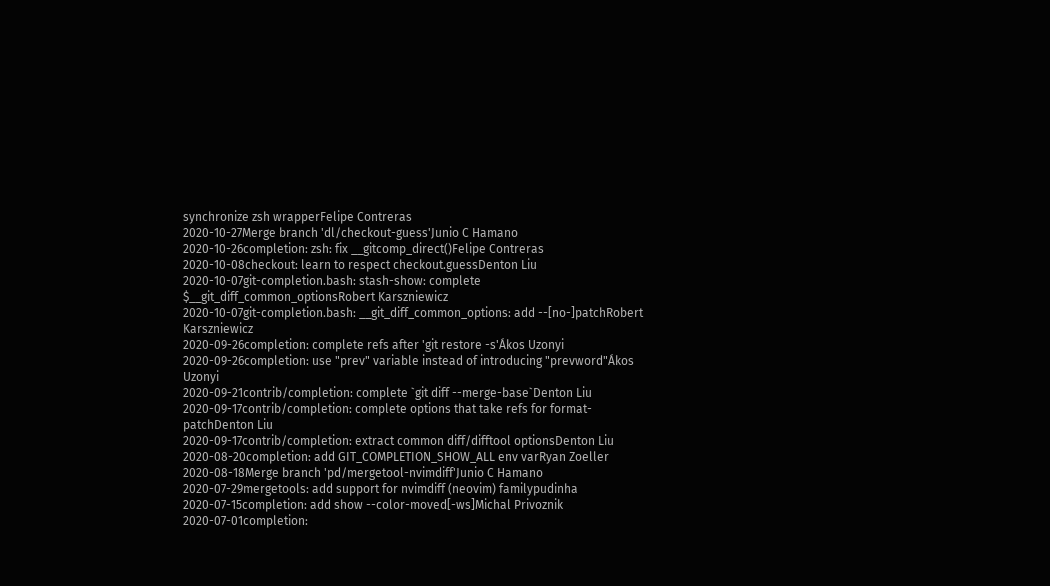synchronize zsh wrapperFelipe Contreras
2020-10-27Merge branch 'dl/checkout-guess'Junio C Hamano
2020-10-26completion: zsh: fix __gitcomp_direct()Felipe Contreras
2020-10-08checkout: learn to respect checkout.guessDenton Liu
2020-10-07git-completion.bash: stash-show: complete $__git_diff_common_optionsRobert Karszniewicz
2020-10-07git-completion.bash: __git_diff_common_options: add --[no-]patchRobert Karszniewicz
2020-09-26completion: complete refs after 'git restore -s'Ákos Uzonyi
2020-09-26completion: use "prev" variable instead of introducing "prevword"Ákos Uzonyi
2020-09-21contrib/completion: complete `git diff --merge-base`Denton Liu
2020-09-17contrib/completion: complete options that take refs for format-patchDenton Liu
2020-09-17contrib/completion: extract common diff/difftool optionsDenton Liu
2020-08-20completion: add GIT_COMPLETION_SHOW_ALL env varRyan Zoeller
2020-08-18Merge branch 'pd/mergetool-nvimdiff'Junio C Hamano
2020-07-29mergetools: add support for nvimdiff (neovim) familypudinha
2020-07-15completion: add show --color-moved[-ws]Michal Privoznik
2020-07-01completion: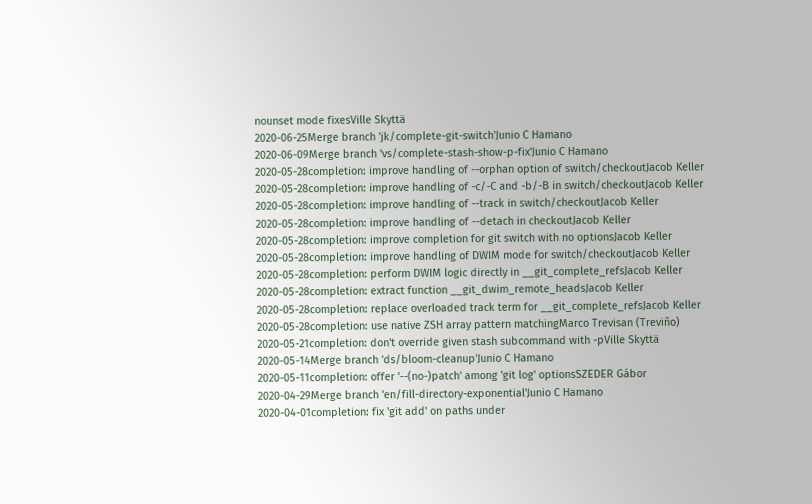nounset mode fixesVille Skyttä
2020-06-25Merge branch 'jk/complete-git-switch'Junio C Hamano
2020-06-09Merge branch 'vs/complete-stash-show-p-fix'Junio C Hamano
2020-05-28completion: improve handling of --orphan option of switch/checkoutJacob Keller
2020-05-28completion: improve handling of -c/-C and -b/-B in switch/checkoutJacob Keller
2020-05-28completion: improve handling of --track in switch/checkoutJacob Keller
2020-05-28completion: improve handling of --detach in checkoutJacob Keller
2020-05-28completion: improve completion for git switch with no optionsJacob Keller
2020-05-28completion: improve handling of DWIM mode for switch/checkoutJacob Keller
2020-05-28completion: perform DWIM logic directly in __git_complete_refsJacob Keller
2020-05-28completion: extract function __git_dwim_remote_headsJacob Keller
2020-05-28completion: replace overloaded track term for __git_complete_refsJacob Keller
2020-05-28completion: use native ZSH array pattern matchingMarco Trevisan (Treviño)
2020-05-21completion: don't override given stash subcommand with -pVille Skyttä
2020-05-14Merge branch 'ds/bloom-cleanup'Junio C Hamano
2020-05-11completion: offer '--(no-)patch' among 'git log' optionsSZEDER Gábor
2020-04-29Merge branch 'en/fill-directory-exponential'Junio C Hamano
2020-04-01completion: fix 'git add' on paths under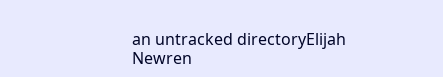an untracked directoryElijah Newren